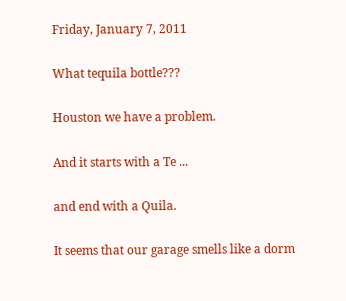Friday, January 7, 2011

What tequila bottle???

Houston we have a problem.

And it starts with a Te ...

and end with a Quila.

It seems that our garage smells like a dorm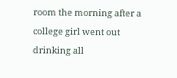room the morning after a college girl went out drinking all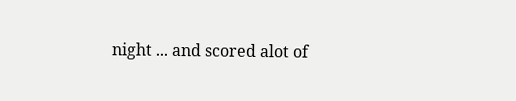night ... and scored alot of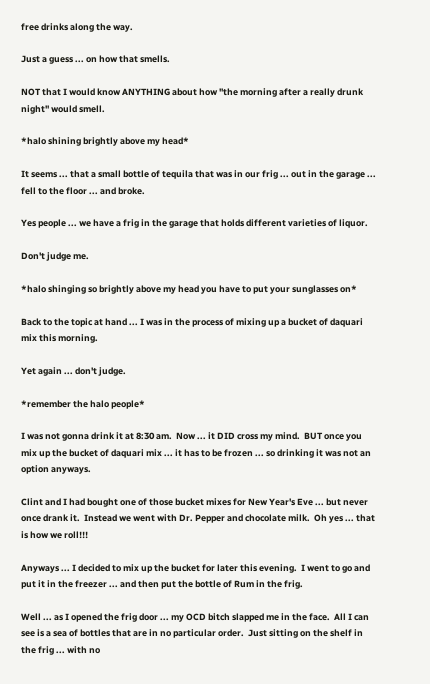free drinks along the way.

Just a guess ... on how that smells.

NOT that I would know ANYTHING about how "the morning after a really drunk night" would smell.

*halo shining brightly above my head*

It seems ... that a small bottle of tequila that was in our frig ... out in the garage ... fell to the floor ... and broke.

Yes people ... we have a frig in the garage that holds different varieties of liquor.

Don't judge me.

*halo shinging so brightly above my head you have to put your sunglasses on*

Back to the topic at hand ... I was in the process of mixing up a bucket of daquari mix this morning.

Yet again ... don't judge.

*remember the halo people*

I was not gonna drink it at 8:30 am.  Now ... it DID cross my mind.  BUT once you mix up the bucket of daquari mix ... it has to be frozen ... so drinking it was not an option anyways.

Clint and I had bought one of those bucket mixes for New Year's Eve ... but never once drank it.  Instead we went with Dr. Pepper and chocolate milk.  Oh yes ... that is how we roll!!!

Anyways ... I decided to mix up the bucket for later this evening.  I went to go and put it in the freezer ... and then put the bottle of Rum in the frig.

Well ... as I opened the frig door ... my OCD bitch slapped me in the face.  All I can see is a sea of bottles that are in no particular order.  Just sitting on the shelf in the frig ... with no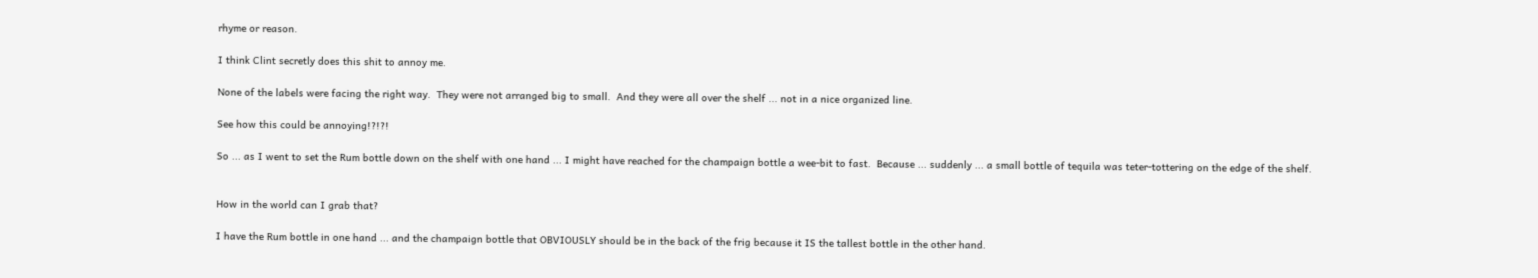rhyme or reason.

I think Clint secretly does this shit to annoy me.

None of the labels were facing the right way.  They were not arranged big to small.  And they were all over the shelf ... not in a nice organized line.

See how this could be annoying!?!?!

So ... as I went to set the Rum bottle down on the shelf with one hand ... I might have reached for the champaign bottle a wee-bit to fast.  Because ... suddenly ... a small bottle of tequila was teter-tottering on the edge of the shelf.


How in the world can I grab that?

I have the Rum bottle in one hand ... and the champaign bottle that OBVIOUSLY should be in the back of the frig because it IS the tallest bottle in the other hand.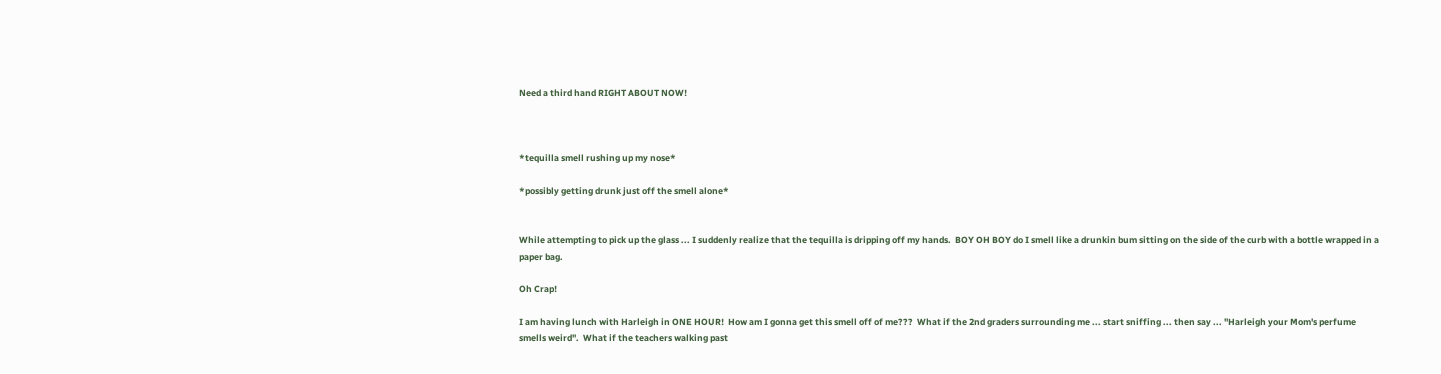Need a third hand RIGHT ABOUT NOW!



*tequilla smell rushing up my nose*

*possibly getting drunk just off the smell alone*


While attempting to pick up the glass ... I suddenly realize that the tequilla is dripping off my hands.  BOY OH BOY do I smell like a drunkin bum sitting on the side of the curb with a bottle wrapped in a paper bag.

Oh Crap!

I am having lunch with Harleigh in ONE HOUR!  How am I gonna get this smell off of me???  What if the 2nd graders surrounding me ... start sniffing ... then say ... "Harleigh your Mom's perfume smells weird".  What if the teachers walking past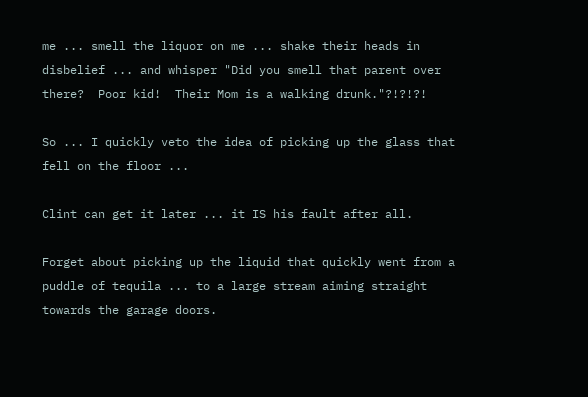me ... smell the liquor on me ... shake their heads in disbelief ... and whisper "Did you smell that parent over there?  Poor kid!  Their Mom is a walking drunk."?!?!?!

So ... I quickly veto the idea of picking up the glass that fell on the floor ...

Clint can get it later ... it IS his fault after all.

Forget about picking up the liquid that quickly went from a puddle of tequila ... to a large stream aiming straight towards the garage doors.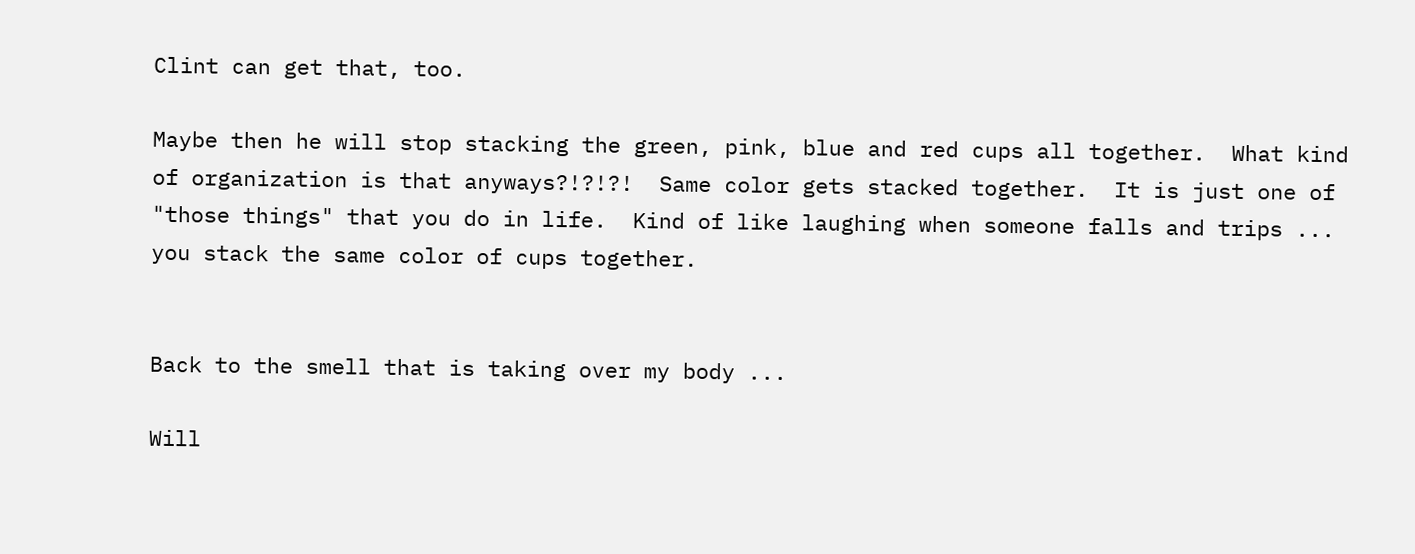Clint can get that, too.

Maybe then he will stop stacking the green, pink, blue and red cups all together.  What kind of organization is that anyways?!?!?!  Same color gets stacked together.  It is just one of "those things" that you do in life.  Kind of like laughing when someone falls and trips ... you stack the same color of cups together.


Back to the smell that is taking over my body ...

Will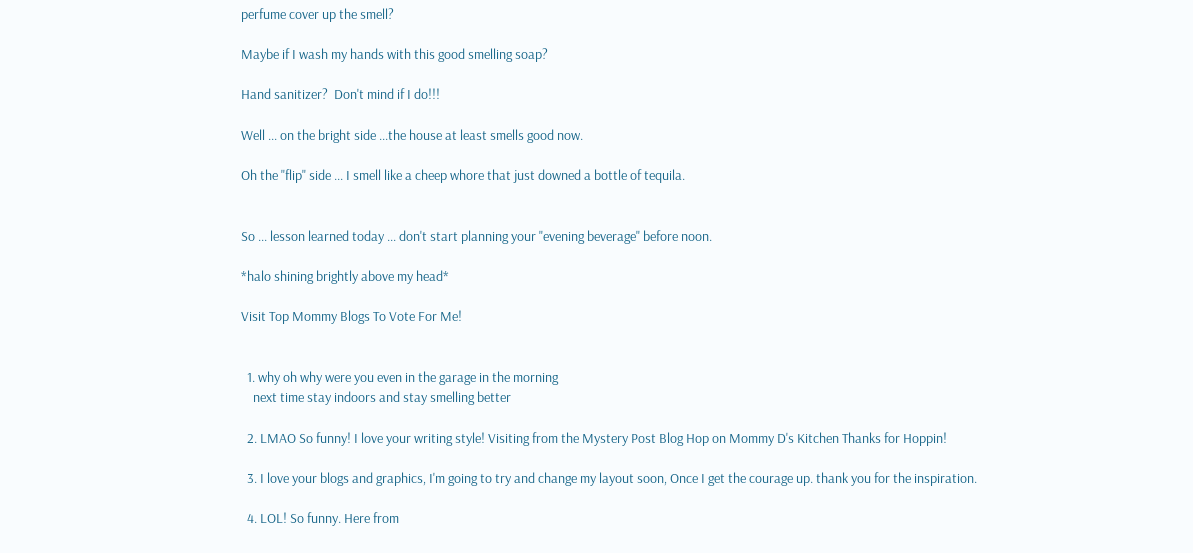perfume cover up the smell?

Maybe if I wash my hands with this good smelling soap?

Hand sanitizer?  Don't mind if I do!!!

Well ... on the bright side ...the house at least smells good now.

Oh the "flip" side ... I smell like a cheep whore that just downed a bottle of tequila.


So ... lesson learned today ... don't start planning your "evening beverage" before noon.

*halo shining brightly above my head*

Visit Top Mommy Blogs To Vote For Me!


  1. why oh why were you even in the garage in the morning
    next time stay indoors and stay smelling better

  2. LMAO So funny! I love your writing style! Visiting from the Mystery Post Blog Hop on Mommy D's Kitchen Thanks for Hoppin!

  3. I love your blogs and graphics, I'm going to try and change my layout soon, Once I get the courage up. thank you for the inspiration.

  4. LOL! So funny. Here from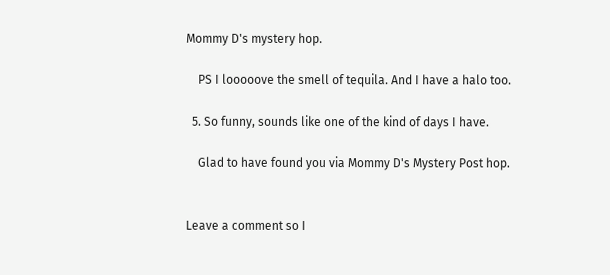Mommy D's mystery hop.

    PS I looooove the smell of tequila. And I have a halo too.

  5. So funny, sounds like one of the kind of days I have.

    Glad to have found you via Mommy D's Mystery Post hop.


Leave a comment so I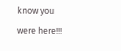know you were here!!!